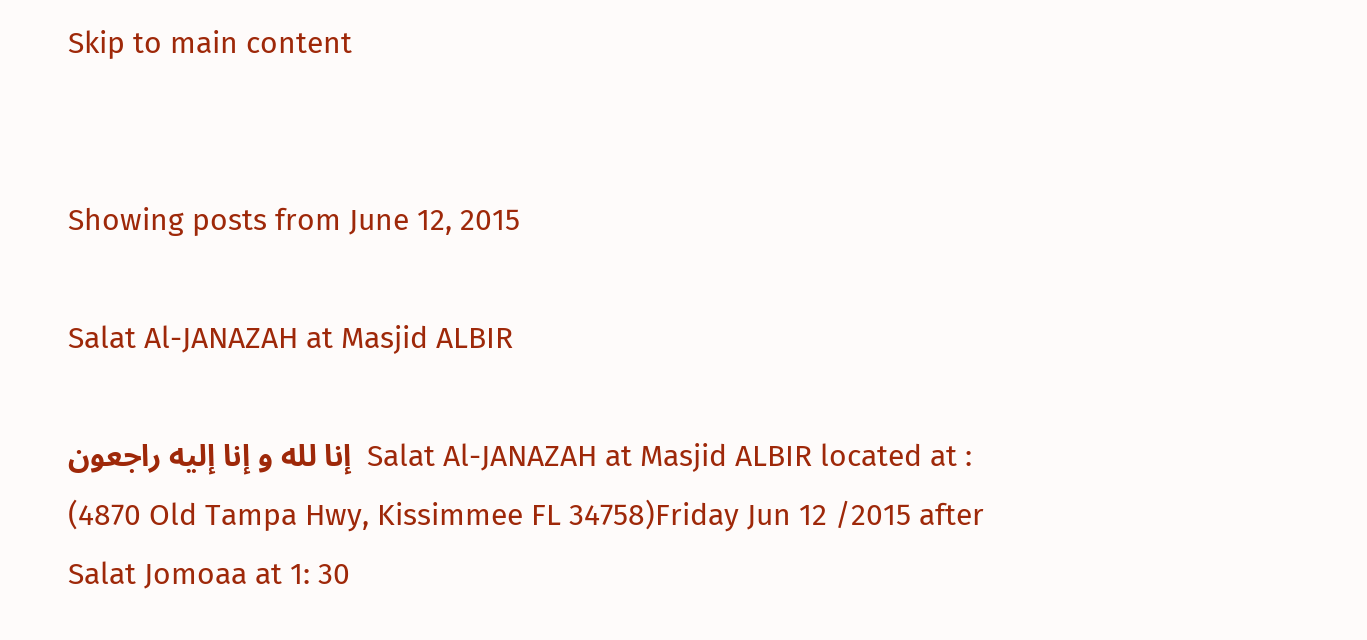Skip to main content


Showing posts from June 12, 2015

Salat Al-JANAZAH at Masjid ALBIR

إنا لله و إنا إليه راجعون  Salat Al-JANAZAH at Masjid ALBIR located at : (4870 Old Tampa Hwy, Kissimmee FL 34758)Friday Jun 12 /2015 after Salat Jomoaa at 1: 30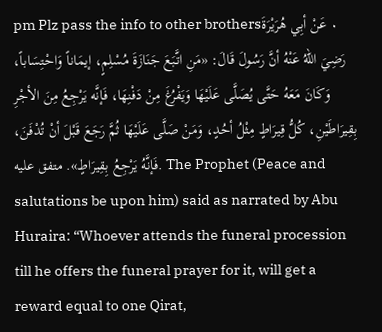pm Plz pass the info to other brothers٠ عَنْ أبِي هُرَيْرَةَ رَضِيَ اللهُ عَنْهُ أنَّ رَسُولَ قَالَ: «مَنِ اتَّبَعَ جَنَازَةَ مُسْلِمٍ، إيمَاناً وَاحْتِسَاباً، وَكَانَ مَعَهُ حَتَّى يُصَلَّى عَلَيْهَا وَيَفْرُغَ مِنْ دَفْنِهَا، فَإنَّه يَرْجِعُ مِنَ الأجْرِ بِقِيرَاطَيْنِ، كُلُّ قِيرَاطٍ مِثْلُ أحُدٍ، وَمَنْ صَلَّى عَلَيْهَا ثُمَّ رَجَعَ قَبْلَ أنْ تُدْفَنَ، فَإنَّهُ يَرْجِعُ بِقِيرَاطٍ». متفق عليه. The Prophet (Peace and salutations be upon him) said as narrated by Abu Huraira: “Whoever attends the funeral procession till he offers the funeral prayer for it, will get a reward equal to one Qirat,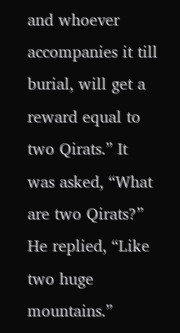and whoever accompanies it till burial, will get a reward equal to two Qirats.” It was asked, “What are two Qirats?” He replied, “Like two huge mountains.”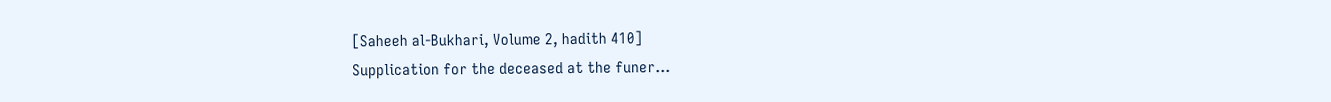[Saheeh al-Bukhari, Volume 2, hadith 410]
Supplication for the deceased at the funer…